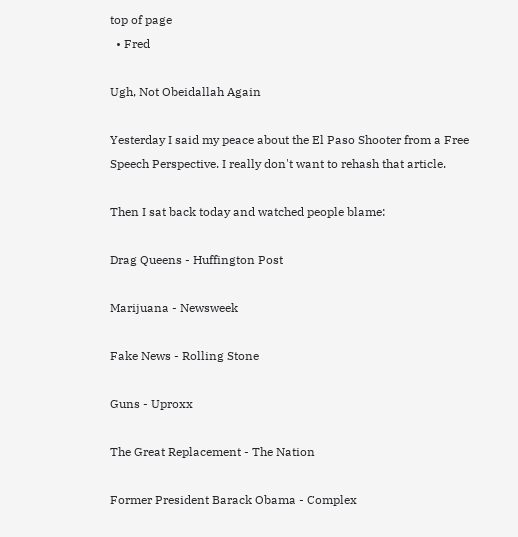top of page
  • Fred

Ugh, Not Obeidallah Again

Yesterday I said my peace about the El Paso Shooter from a Free Speech Perspective. I really don't want to rehash that article.

Then I sat back today and watched people blame:

Drag Queens - Huffington Post

Marijuana - Newsweek

Fake News - Rolling Stone

Guns - Uproxx

The Great Replacement - The Nation

Former President Barack Obama - Complex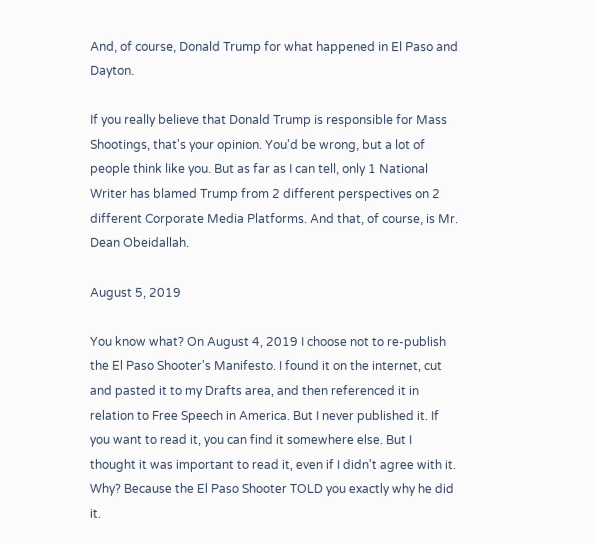And, of course, Donald Trump for what happened in El Paso and Dayton.

If you really believe that Donald Trump is responsible for Mass Shootings, that's your opinion. You'd be wrong, but a lot of people think like you. But as far as I can tell, only 1 National Writer has blamed Trump from 2 different perspectives on 2 different Corporate Media Platforms. And that, of course, is Mr. Dean Obeidallah.

August 5, 2019

You know what? On August 4, 2019 I choose not to re-publish the El Paso Shooter's Manifesto. I found it on the internet, cut and pasted it to my Drafts area, and then referenced it in relation to Free Speech in America. But I never published it. If you want to read it, you can find it somewhere else. But I thought it was important to read it, even if I didn't agree with it. Why? Because the El Paso Shooter TOLD you exactly why he did it.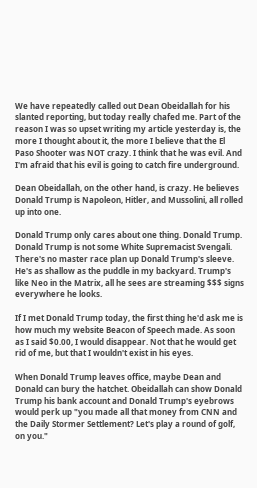We have repeatedly called out Dean Obeidallah for his slanted reporting, but today really chafed me. Part of the reason I was so upset writing my article yesterday is, the more I thought about it, the more I believe that the El Paso Shooter was NOT crazy. I think that he was evil. And I'm afraid that his evil is going to catch fire underground.

Dean Obeidallah, on the other hand, is crazy. He believes Donald Trump is Napoleon, Hitler, and Mussolini, all rolled up into one.

Donald Trump only cares about one thing. Donald Trump. Donald Trump is not some White Supremacist Svengali. There's no master race plan up Donald Trump's sleeve. He's as shallow as the puddle in my backyard. Trump's like Neo in the Matrix, all he sees are streaming $$$ signs everywhere he looks.

If I met Donald Trump today, the first thing he'd ask me is how much my website Beacon of Speech made. As soon as I said $0.00, I would disappear. Not that he would get rid of me, but that I wouldn't exist in his eyes.

When Donald Trump leaves office, maybe Dean and Donald can bury the hatchet. Obeidallah can show Donald Trump his bank account and Donald Trump's eyebrows would perk up "you made all that money from CNN and the Daily Stormer Settlement? Let's play a round of golf, on you."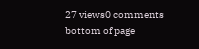27 views0 comments
bottom of page